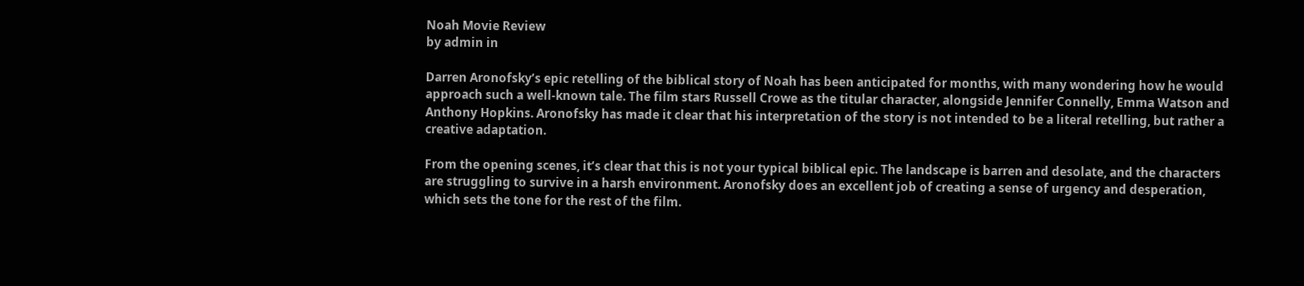Noah Movie Review
by admin in

Darren Aronofsky’s epic retelling of the biblical story of Noah has been anticipated for months, with many wondering how he would approach such a well-known tale. The film stars Russell Crowe as the titular character, alongside Jennifer Connelly, Emma Watson and Anthony Hopkins. Aronofsky has made it clear that his interpretation of the story is not intended to be a literal retelling, but rather a creative adaptation.

From the opening scenes, it’s clear that this is not your typical biblical epic. The landscape is barren and desolate, and the characters are struggling to survive in a harsh environment. Aronofsky does an excellent job of creating a sense of urgency and desperation, which sets the tone for the rest of the film.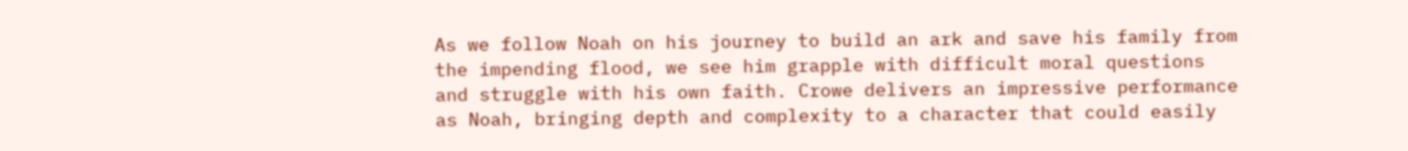As we follow Noah on his journey to build an ark and save his family from the impending flood, we see him grapple with difficult moral questions and struggle with his own faith. Crowe delivers an impressive performance as Noah, bringing depth and complexity to a character that could easily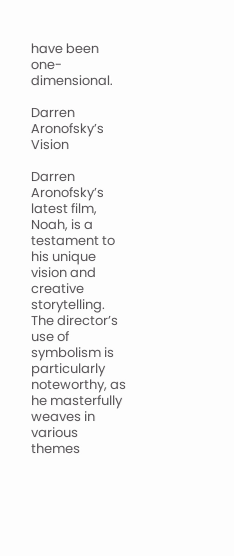have been one-dimensional.

Darren Aronofsky’s Vision

Darren Aronofsky’s latest film, Noah, is a testament to his unique vision and creative storytelling. The director’s use of symbolism is particularly noteworthy, as he masterfully weaves in various themes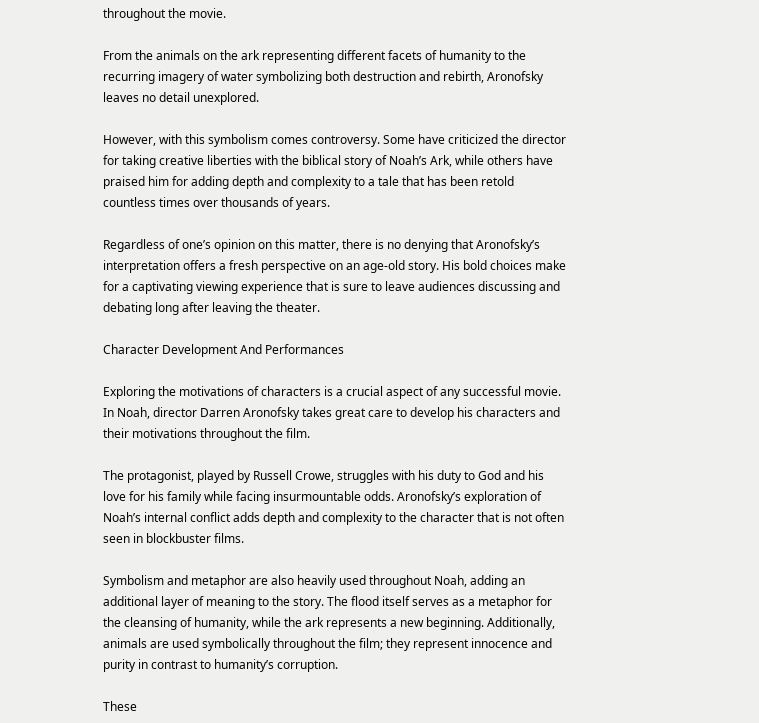throughout the movie.

From the animals on the ark representing different facets of humanity to the recurring imagery of water symbolizing both destruction and rebirth, Aronofsky leaves no detail unexplored.

However, with this symbolism comes controversy. Some have criticized the director for taking creative liberties with the biblical story of Noah’s Ark, while others have praised him for adding depth and complexity to a tale that has been retold countless times over thousands of years.

Regardless of one’s opinion on this matter, there is no denying that Aronofsky’s interpretation offers a fresh perspective on an age-old story. His bold choices make for a captivating viewing experience that is sure to leave audiences discussing and debating long after leaving the theater.

Character Development And Performances

Exploring the motivations of characters is a crucial aspect of any successful movie. In Noah, director Darren Aronofsky takes great care to develop his characters and their motivations throughout the film.

The protagonist, played by Russell Crowe, struggles with his duty to God and his love for his family while facing insurmountable odds. Aronofsky’s exploration of Noah’s internal conflict adds depth and complexity to the character that is not often seen in blockbuster films.

Symbolism and metaphor are also heavily used throughout Noah, adding an additional layer of meaning to the story. The flood itself serves as a metaphor for the cleansing of humanity, while the ark represents a new beginning. Additionally, animals are used symbolically throughout the film; they represent innocence and purity in contrast to humanity’s corruption.

These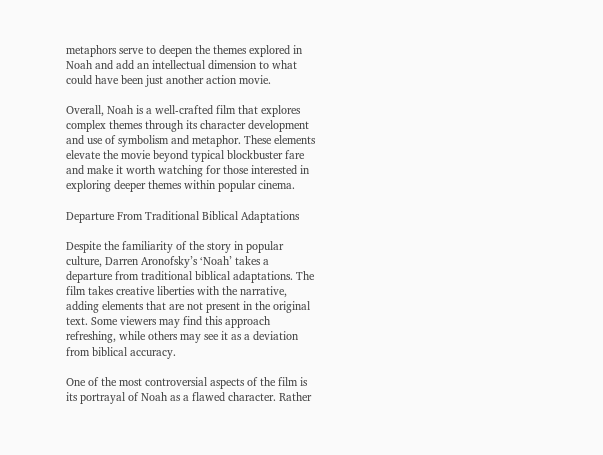metaphors serve to deepen the themes explored in Noah and add an intellectual dimension to what could have been just another action movie.

Overall, Noah is a well-crafted film that explores complex themes through its character development and use of symbolism and metaphor. These elements elevate the movie beyond typical blockbuster fare and make it worth watching for those interested in exploring deeper themes within popular cinema.

Departure From Traditional Biblical Adaptations

Despite the familiarity of the story in popular culture, Darren Aronofsky’s ‘Noah’ takes a departure from traditional biblical adaptations. The film takes creative liberties with the narrative, adding elements that are not present in the original text. Some viewers may find this approach refreshing, while others may see it as a deviation from biblical accuracy.

One of the most controversial aspects of the film is its portrayal of Noah as a flawed character. Rather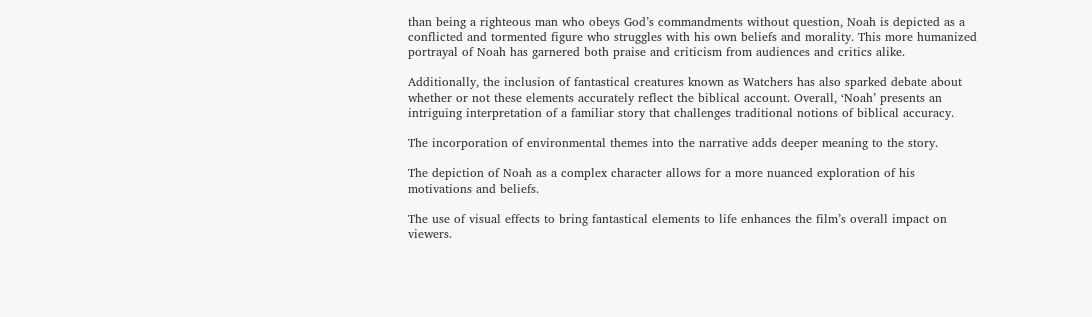than being a righteous man who obeys God’s commandments without question, Noah is depicted as a conflicted and tormented figure who struggles with his own beliefs and morality. This more humanized portrayal of Noah has garnered both praise and criticism from audiences and critics alike.

Additionally, the inclusion of fantastical creatures known as Watchers has also sparked debate about whether or not these elements accurately reflect the biblical account. Overall, ‘Noah’ presents an intriguing interpretation of a familiar story that challenges traditional notions of biblical accuracy.

The incorporation of environmental themes into the narrative adds deeper meaning to the story.

The depiction of Noah as a complex character allows for a more nuanced exploration of his motivations and beliefs.

The use of visual effects to bring fantastical elements to life enhances the film’s overall impact on viewers.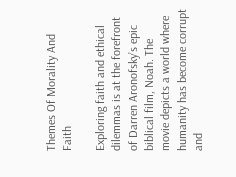Themes Of Morality And Faith

Exploring faith and ethical dilemmas is at the forefront of Darren Aronofsky’s epic biblical film, Noah. The movie depicts a world where humanity has become corrupt and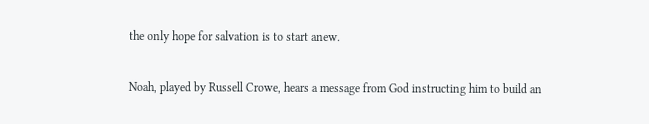the only hope for salvation is to start anew.

Noah, played by Russell Crowe, hears a message from God instructing him to build an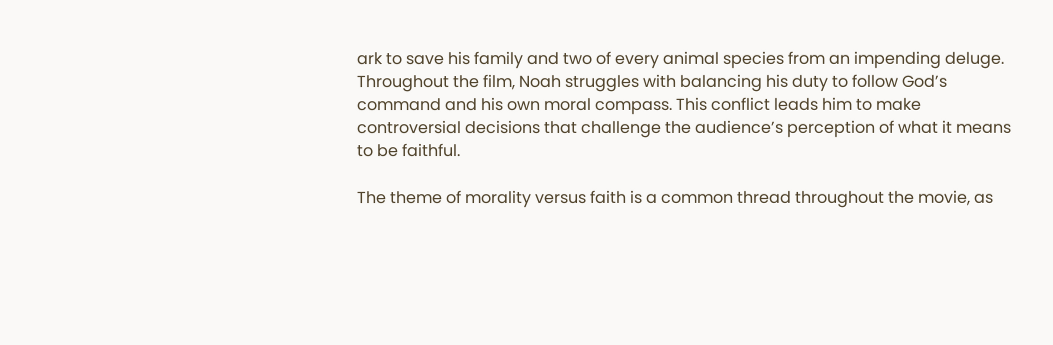ark to save his family and two of every animal species from an impending deluge. Throughout the film, Noah struggles with balancing his duty to follow God’s command and his own moral compass. This conflict leads him to make controversial decisions that challenge the audience’s perception of what it means to be faithful.

The theme of morality versus faith is a common thread throughout the movie, as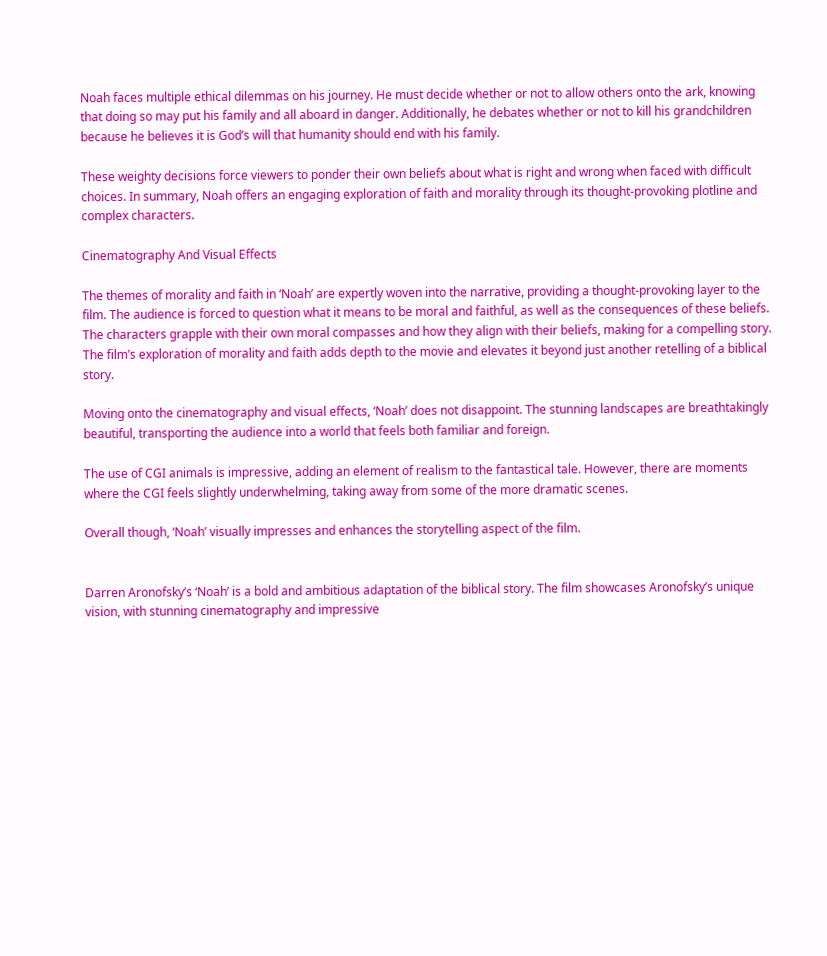Noah faces multiple ethical dilemmas on his journey. He must decide whether or not to allow others onto the ark, knowing that doing so may put his family and all aboard in danger. Additionally, he debates whether or not to kill his grandchildren because he believes it is God’s will that humanity should end with his family.

These weighty decisions force viewers to ponder their own beliefs about what is right and wrong when faced with difficult choices. In summary, Noah offers an engaging exploration of faith and morality through its thought-provoking plotline and complex characters.

Cinematography And Visual Effects

The themes of morality and faith in ‘Noah’ are expertly woven into the narrative, providing a thought-provoking layer to the film. The audience is forced to question what it means to be moral and faithful, as well as the consequences of these beliefs. The characters grapple with their own moral compasses and how they align with their beliefs, making for a compelling story. The film’s exploration of morality and faith adds depth to the movie and elevates it beyond just another retelling of a biblical story.

Moving onto the cinematography and visual effects, ‘Noah’ does not disappoint. The stunning landscapes are breathtakingly beautiful, transporting the audience into a world that feels both familiar and foreign.

The use of CGI animals is impressive, adding an element of realism to the fantastical tale. However, there are moments where the CGI feels slightly underwhelming, taking away from some of the more dramatic scenes.

Overall though, ‘Noah’ visually impresses and enhances the storytelling aspect of the film.


Darren Aronofsky’s ‘Noah’ is a bold and ambitious adaptation of the biblical story. The film showcases Aronofsky’s unique vision, with stunning cinematography and impressive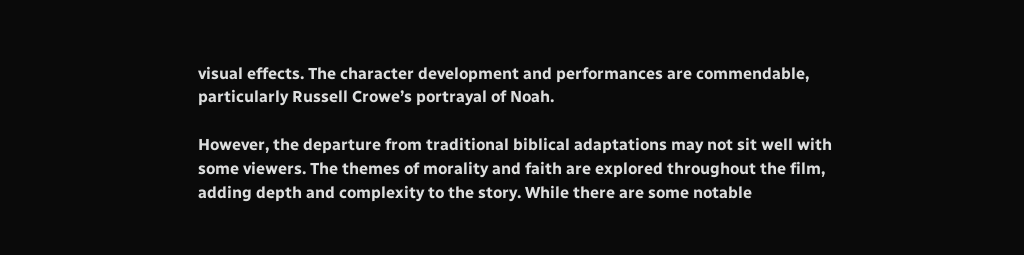visual effects. The character development and performances are commendable, particularly Russell Crowe’s portrayal of Noah.

However, the departure from traditional biblical adaptations may not sit well with some viewers. The themes of morality and faith are explored throughout the film, adding depth and complexity to the story. While there are some notable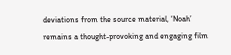deviations from the source material, ‘Noah’ remains a thought-provoking and engaging film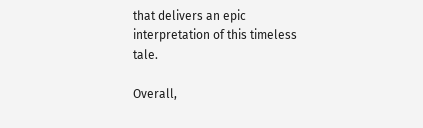that delivers an epic interpretation of this timeless tale.

Overall,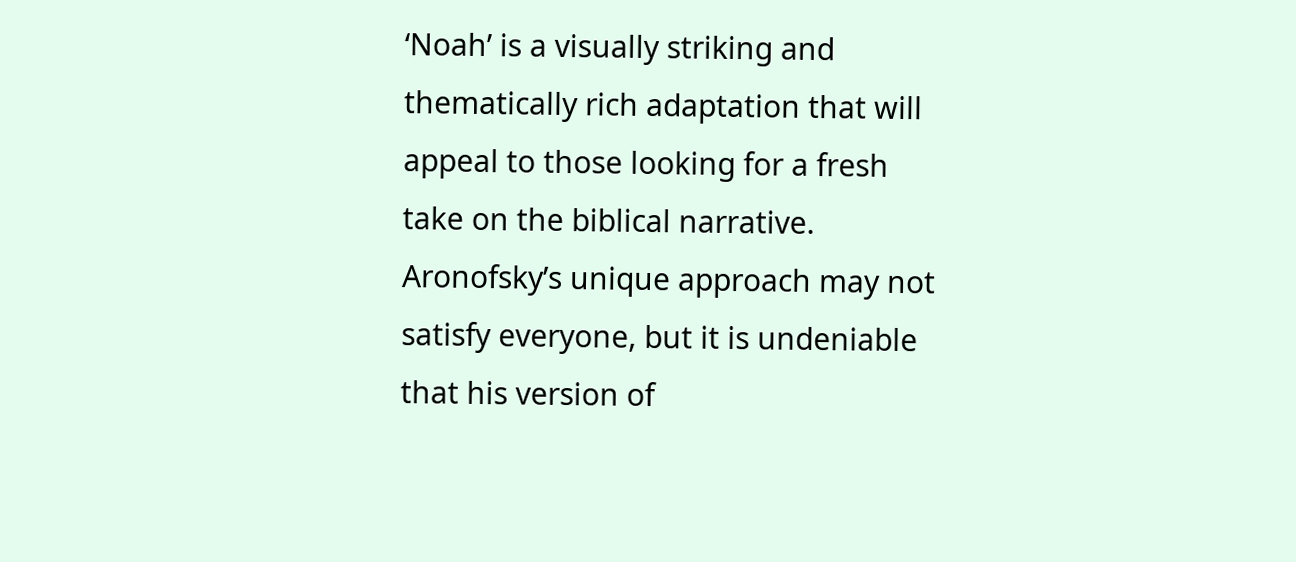‘Noah’ is a visually striking and thematically rich adaptation that will appeal to those looking for a fresh take on the biblical narrative. Aronofsky’s unique approach may not satisfy everyone, but it is undeniable that his version of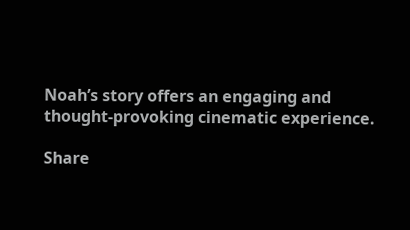Noah’s story offers an engaging and thought-provoking cinematic experience.

Share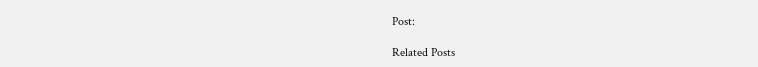Post:

Related Posts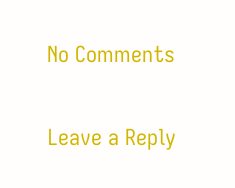No Comments

Leave a Reply